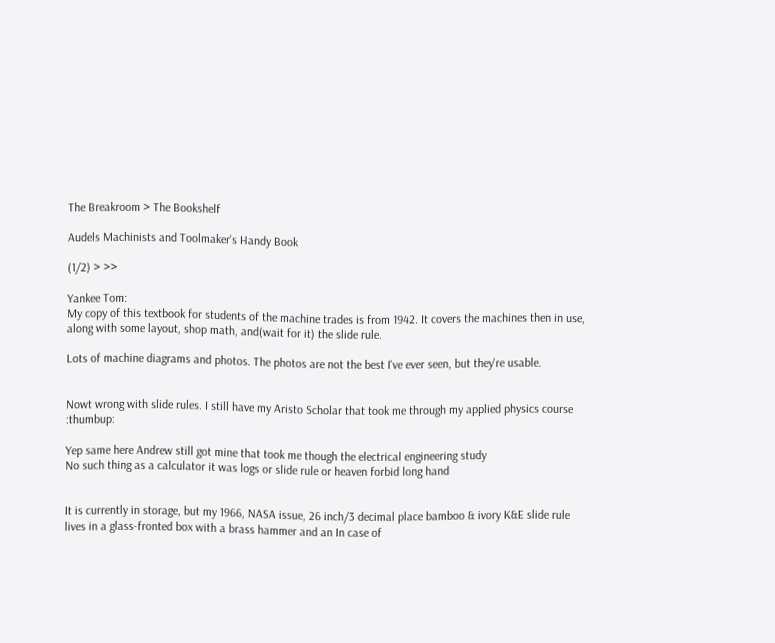The Breakroom > The Bookshelf

Audels Machinists and Toolmaker's Handy Book

(1/2) > >>

Yankee Tom:
My copy of this textbook for students of the machine trades is from 1942. It covers the machines then in use, along with some layout, shop math, and(wait for it) the slide rule.

Lots of machine diagrams and photos. The photos are not the best I've ever seen, but they're usable.


Nowt wrong with slide rules. I still have my Aristo Scholar that took me through my applied physics course  :thumbup:

Yep same here Andrew still got mine that took me though the electrical engineering study
No such thing as a calculator it was logs or slide rule or heaven forbid long hand


It is currently in storage, but my 1966, NASA issue, 26 inch/3 decimal place bamboo & ivory K&E slide rule lives in a glass-fronted box with a brass hammer and an In case of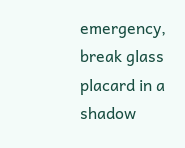emergency, break glass placard in a shadow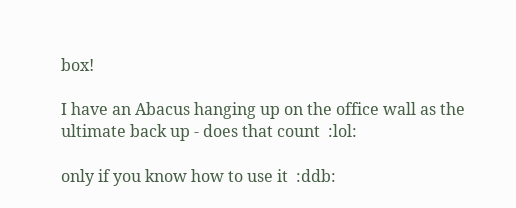box!

I have an Abacus hanging up on the office wall as the ultimate back up - does that count  :lol:

only if you know how to use it  :ddb: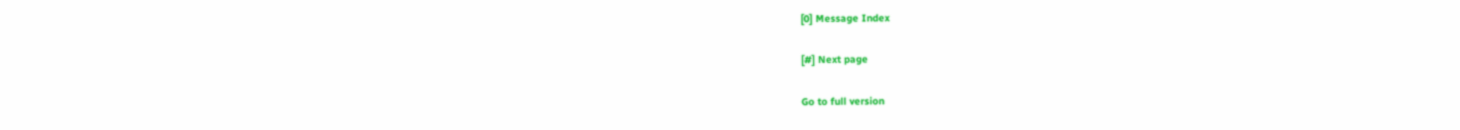[0] Message Index

[#] Next page

Go to full version